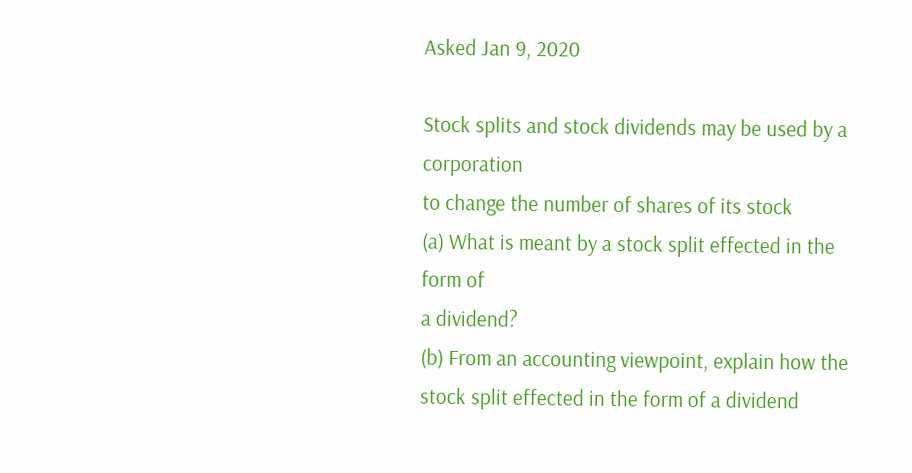Asked Jan 9, 2020

Stock splits and stock dividends may be used by a corporation
to change the number of shares of its stock
(a) What is meant by a stock split effected in the form of
a dividend?
(b) From an accounting viewpoint, explain how the
stock split effected in the form of a dividend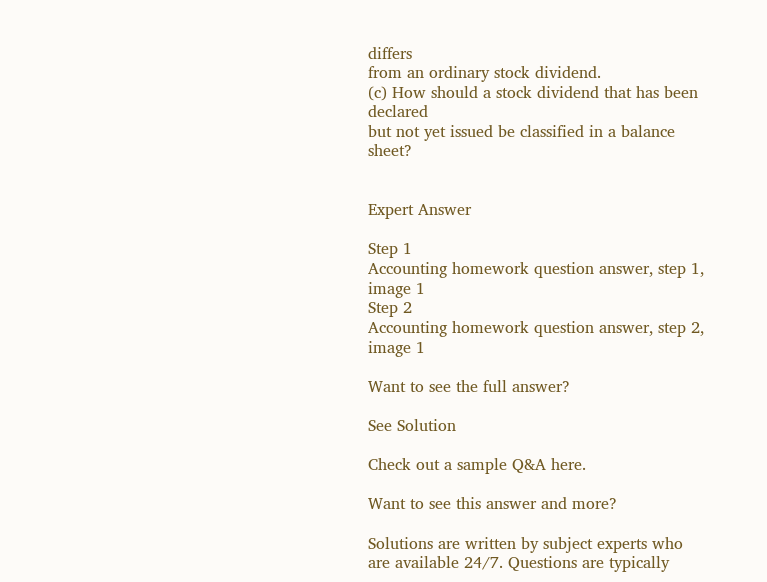differs
from an ordinary stock dividend.
(c) How should a stock dividend that has been declared
but not yet issued be classified in a balance sheet?


Expert Answer

Step 1
Accounting homework question answer, step 1, image 1
Step 2
Accounting homework question answer, step 2, image 1

Want to see the full answer?

See Solution

Check out a sample Q&A here.

Want to see this answer and more?

Solutions are written by subject experts who are available 24/7. Questions are typically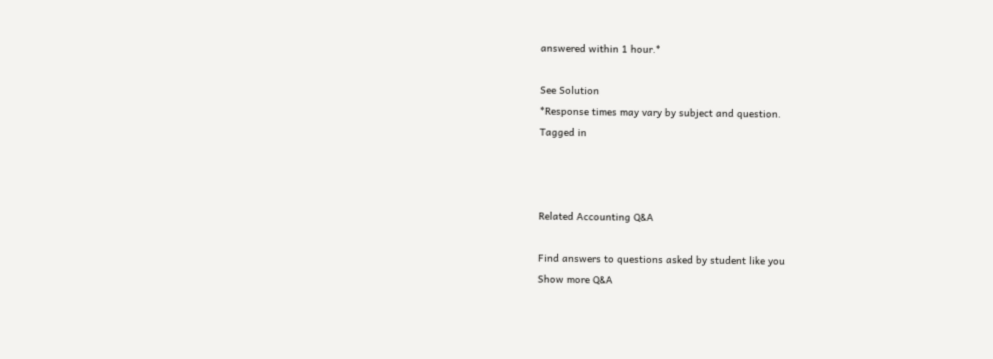answered within 1 hour.*

See Solution
*Response times may vary by subject and question.
Tagged in



Related Accounting Q&A

Find answers to questions asked by student like you
Show more Q&A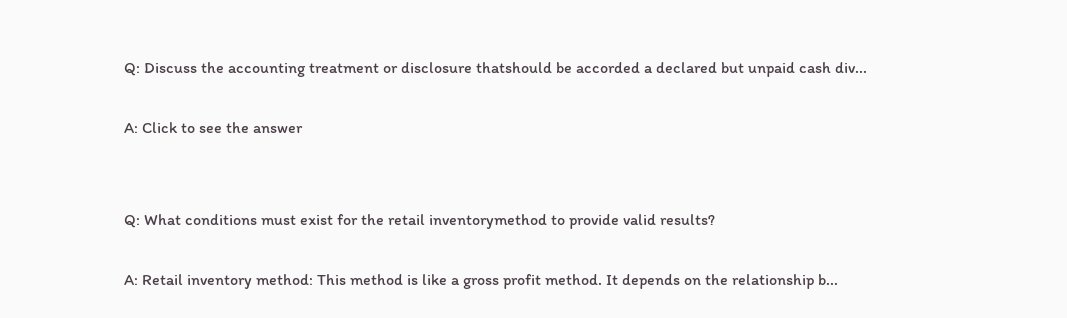Q: Discuss the accounting treatment or disclosure thatshould be accorded a declared but unpaid cash div...

A: Click to see the answer


Q: What conditions must exist for the retail inventorymethod to provide valid results?

A: Retail inventory method: This method is like a gross profit method. It depends on the relationship b...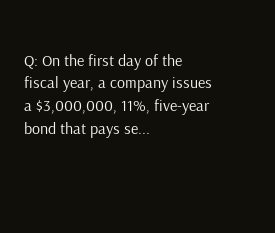Q: On the first day of the fiscal year, a company issues a $3,000,000, 11%, five-year bond that pays se...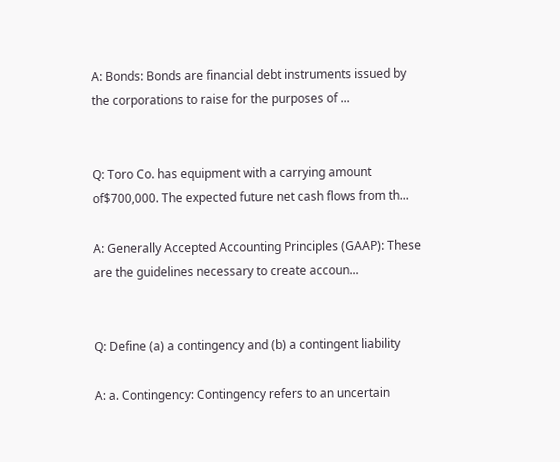A: Bonds: Bonds are financial debt instruments issued by the corporations to raise for the purposes of ...


Q: Toro Co. has equipment with a carrying amount of$700,000. The expected future net cash flows from th...

A: Generally Accepted Accounting Principles (GAAP): These are the guidelines necessary to create accoun...


Q: Define (a) a contingency and (b) a contingent liability

A: a. Contingency: Contingency refers to an uncertain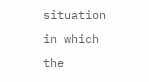situation in which the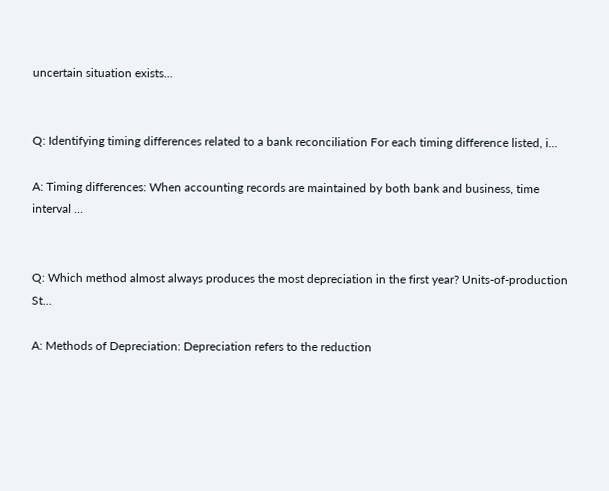uncertain situation exists...


Q: Identifying timing differences related to a bank reconciliation For each timing difference listed, i...

A: Timing differences: When accounting records are maintained by both bank and business, time interval ...


Q: Which method almost always produces the most depreciation in the first year? Units-of-production St...

A: Methods of Depreciation: Depreciation refers to the reduction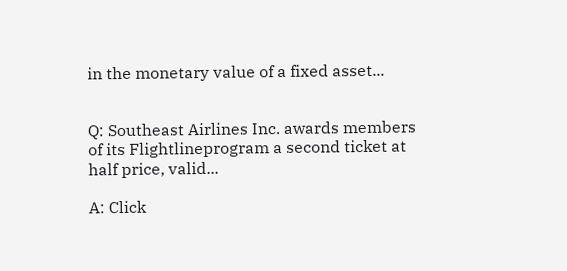in the monetary value of a fixed asset...


Q: Southeast Airlines Inc. awards members of its Flightlineprogram a second ticket at half price, valid...

A: Click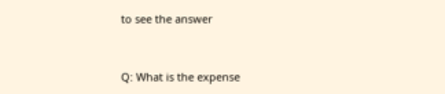to see the answer


Q: What is the expense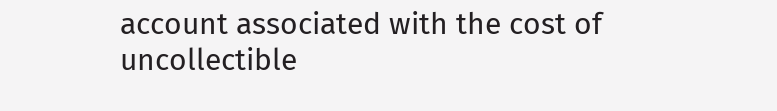account associated with the cost of uncollectible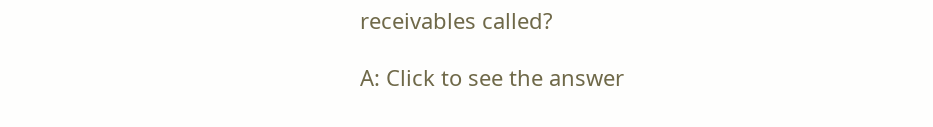receivables called?

A: Click to see the answer